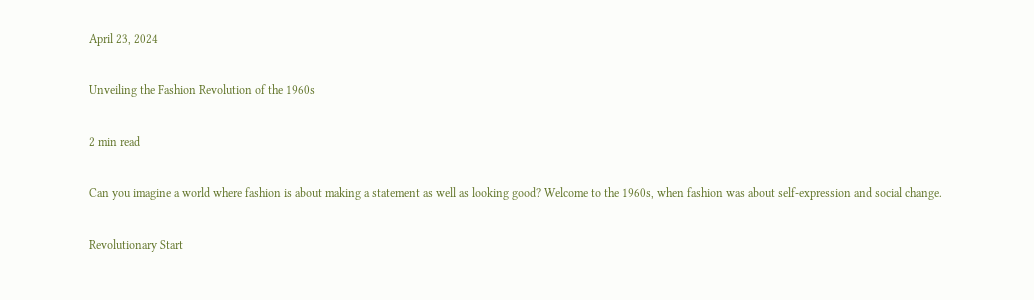April 23, 2024

Unveiling the Fashion Revolution of the 1960s

2 min read

Can you imagine a world where fashion is about making a statement as well as looking good? Welcome to the 1960s, when fashion was about self-expression and social change.

Revolutionary Start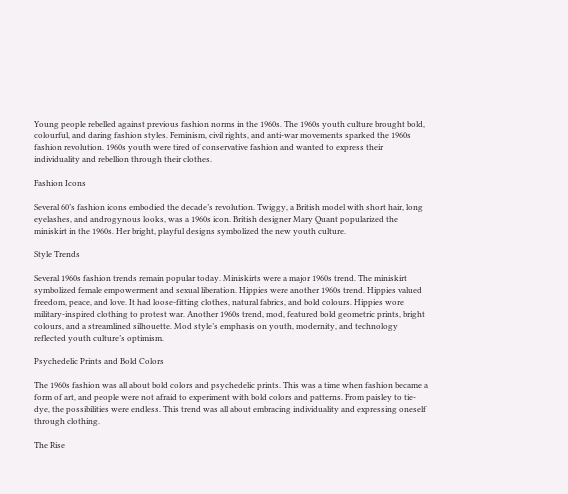Young people rebelled against previous fashion norms in the 1960s. The 1960s youth culture brought bold, colourful, and daring fashion styles. Feminism, civil rights, and anti-war movements sparked the 1960s fashion revolution. 1960s youth were tired of conservative fashion and wanted to express their individuality and rebellion through their clothes.

Fashion Icons

Several 60’s fashion icons embodied the decade’s revolution. Twiggy, a British model with short hair, long eyelashes, and androgynous looks, was a 1960s icon. British designer Mary Quant popularized the miniskirt in the 1960s. Her bright, playful designs symbolized the new youth culture.

Style Trends

Several 1960s fashion trends remain popular today. Miniskirts were a major 1960s trend. The miniskirt symbolized female empowerment and sexual liberation. Hippies were another 1960s trend. Hippies valued freedom, peace, and love. It had loose-fitting clothes, natural fabrics, and bold colours. Hippies wore military-inspired clothing to protest war. Another 1960s trend, mod, featured bold geometric prints, bright colours, and a streamlined silhouette. Mod style’s emphasis on youth, modernity, and technology reflected youth culture’s optimism.

Psychedelic Prints and Bold Colors

The 1960s fashion was all about bold colors and psychedelic prints. This was a time when fashion became a form of art, and people were not afraid to experiment with bold colors and patterns. From paisley to tie-dye, the possibilities were endless. This trend was all about embracing individuality and expressing oneself through clothing.

The Rise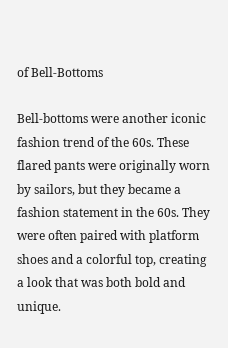of Bell-Bottoms

Bell-bottoms were another iconic fashion trend of the 60s. These flared pants were originally worn by sailors, but they became a fashion statement in the 60s. They were often paired with platform shoes and a colorful top, creating a look that was both bold and unique.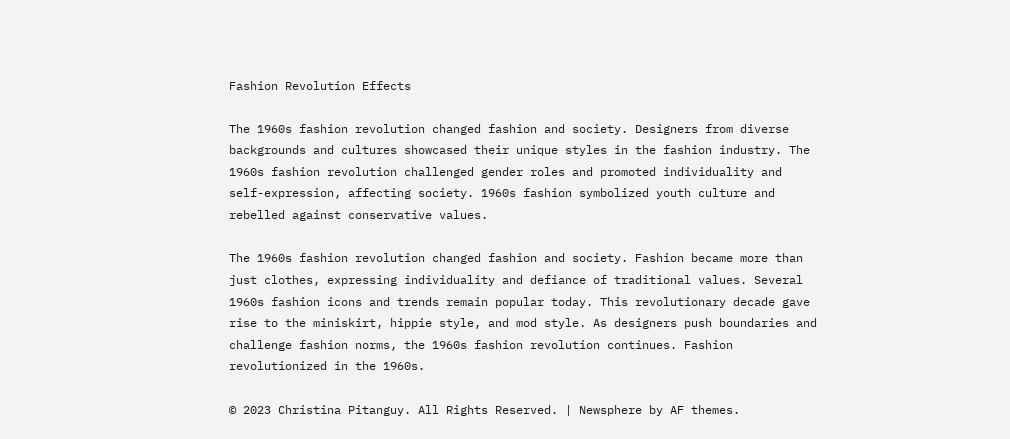Fashion Revolution Effects

The 1960s fashion revolution changed fashion and society. Designers from diverse backgrounds and cultures showcased their unique styles in the fashion industry. The 1960s fashion revolution challenged gender roles and promoted individuality and self-expression, affecting society. 1960s fashion symbolized youth culture and rebelled against conservative values.

The 1960s fashion revolution changed fashion and society. Fashion became more than just clothes, expressing individuality and defiance of traditional values. Several 1960s fashion icons and trends remain popular today. This revolutionary decade gave rise to the miniskirt, hippie style, and mod style. As designers push boundaries and challenge fashion norms, the 1960s fashion revolution continues. Fashion revolutionized in the 1960s.

© 2023 Christina Pitanguy. All Rights Reserved. | Newsphere by AF themes.